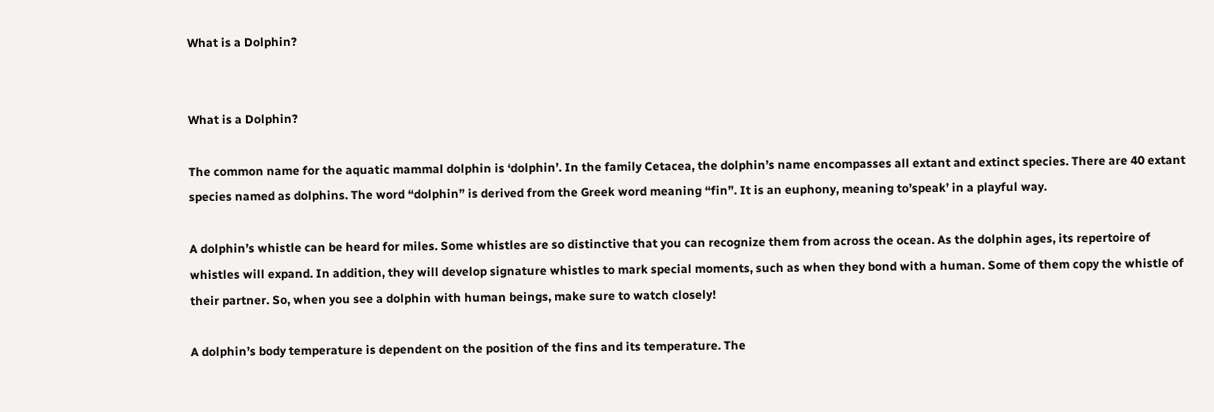What is a Dolphin?


What is a Dolphin?

The common name for the aquatic mammal dolphin is ‘dolphin’. In the family Cetacea, the dolphin’s name encompasses all extant and extinct species. There are 40 extant species named as dolphins. The word “dolphin” is derived from the Greek word meaning “fin”. It is an euphony, meaning to’speak’ in a playful way.

A dolphin’s whistle can be heard for miles. Some whistles are so distinctive that you can recognize them from across the ocean. As the dolphin ages, its repertoire of whistles will expand. In addition, they will develop signature whistles to mark special moments, such as when they bond with a human. Some of them copy the whistle of their partner. So, when you see a dolphin with human beings, make sure to watch closely!

A dolphin’s body temperature is dependent on the position of the fins and its temperature. The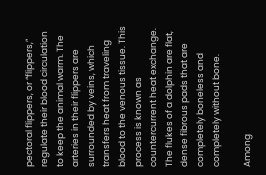pectoral flippers, or “flippers,” regulate their blood circulation to keep the animal warm. The arteries in their flippers are surrounded by veins, which transfers heat from traveling blood to the venous tissue. This process is known as countercurrent heat exchange. The flukes of a dolphin are flat, dense fibrous pads that are completely boneless and completely without bone.

Among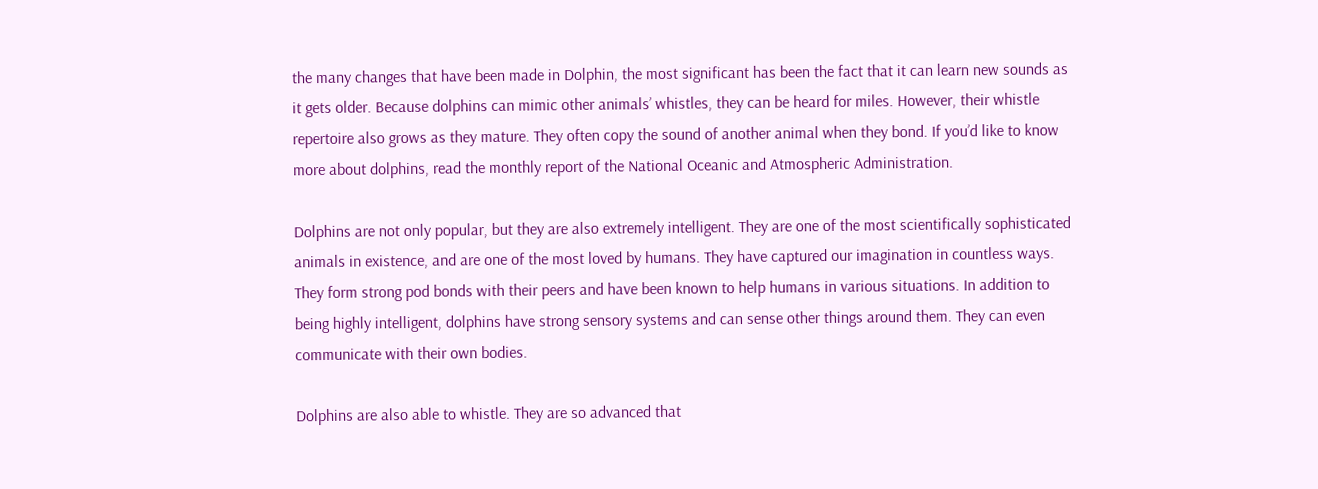the many changes that have been made in Dolphin, the most significant has been the fact that it can learn new sounds as it gets older. Because dolphins can mimic other animals’ whistles, they can be heard for miles. However, their whistle repertoire also grows as they mature. They often copy the sound of another animal when they bond. If you’d like to know more about dolphins, read the monthly report of the National Oceanic and Atmospheric Administration.

Dolphins are not only popular, but they are also extremely intelligent. They are one of the most scientifically sophisticated animals in existence, and are one of the most loved by humans. They have captured our imagination in countless ways. They form strong pod bonds with their peers and have been known to help humans in various situations. In addition to being highly intelligent, dolphins have strong sensory systems and can sense other things around them. They can even communicate with their own bodies.

Dolphins are also able to whistle. They are so advanced that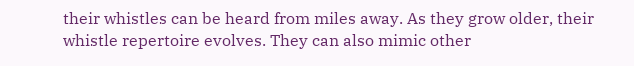their whistles can be heard from miles away. As they grow older, their whistle repertoire evolves. They can also mimic other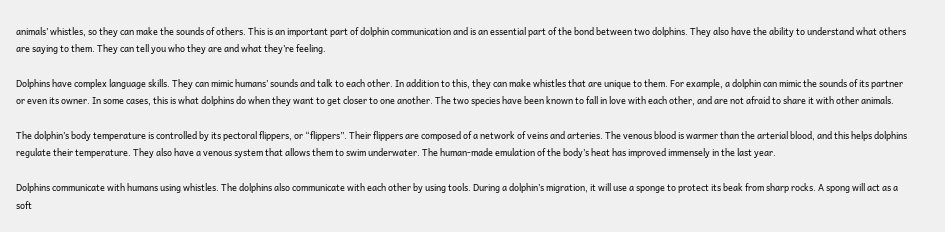animals’ whistles, so they can make the sounds of others. This is an important part of dolphin communication and is an essential part of the bond between two dolphins. They also have the ability to understand what others are saying to them. They can tell you who they are and what they’re feeling.

Dolphins have complex language skills. They can mimic humans’ sounds and talk to each other. In addition to this, they can make whistles that are unique to them. For example, a dolphin can mimic the sounds of its partner or even its owner. In some cases, this is what dolphins do when they want to get closer to one another. The two species have been known to fall in love with each other, and are not afraid to share it with other animals.

The dolphin’s body temperature is controlled by its pectoral flippers, or “flippers”. Their flippers are composed of a network of veins and arteries. The venous blood is warmer than the arterial blood, and this helps dolphins regulate their temperature. They also have a venous system that allows them to swim underwater. The human-made emulation of the body’s heat has improved immensely in the last year.

Dolphins communicate with humans using whistles. The dolphins also communicate with each other by using tools. During a dolphin’s migration, it will use a sponge to protect its beak from sharp rocks. A spong will act as a soft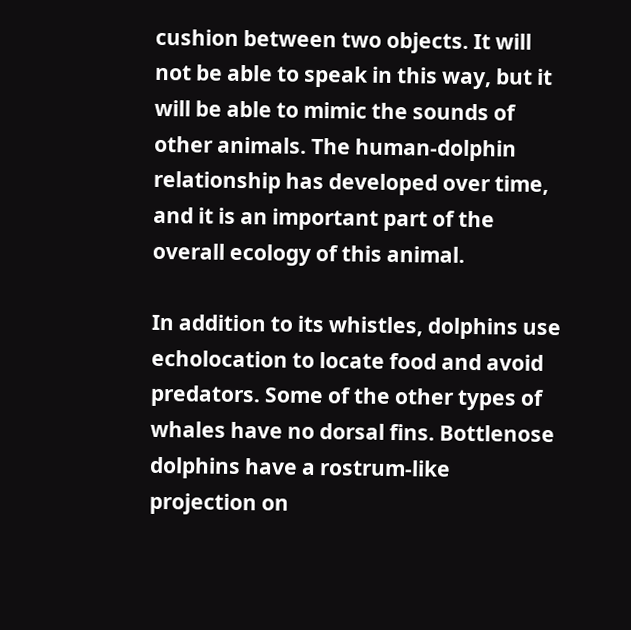cushion between two objects. It will not be able to speak in this way, but it will be able to mimic the sounds of other animals. The human-dolphin relationship has developed over time, and it is an important part of the overall ecology of this animal.

In addition to its whistles, dolphins use echolocation to locate food and avoid predators. Some of the other types of whales have no dorsal fins. Bottlenose dolphins have a rostrum-like projection on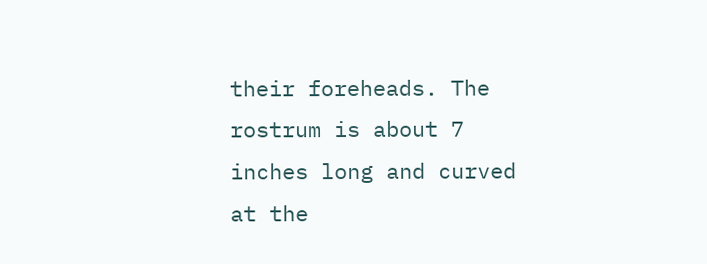their foreheads. The rostrum is about 7 inches long and curved at the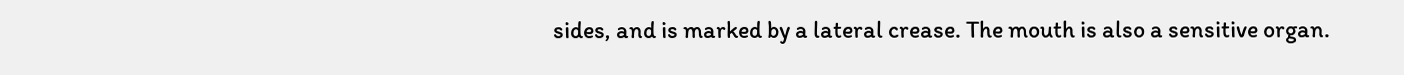sides, and is marked by a lateral crease. The mouth is also a sensitive organ.